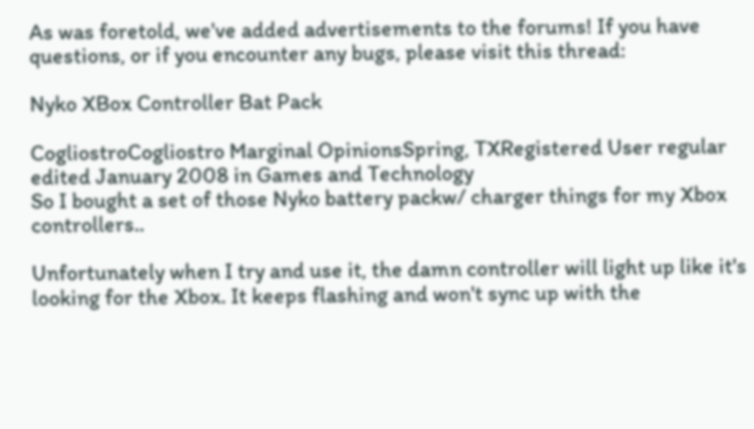As was foretold, we've added advertisements to the forums! If you have questions, or if you encounter any bugs, please visit this thread:

Nyko XBox Controller Bat Pack

CogliostroCogliostro Marginal OpinionsSpring, TXRegistered User regular
edited January 2008 in Games and Technology
So I bought a set of those Nyko battery packw/ charger things for my Xbox controllers..

Unfortunately when I try and use it, the damn controller will light up like it's looking for the Xbox. It keeps flashing and won't sync up with the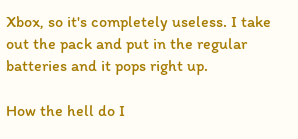Xbox, so it's completely useless. I take out the pack and put in the regular batteries and it pops right up.

How the hell do I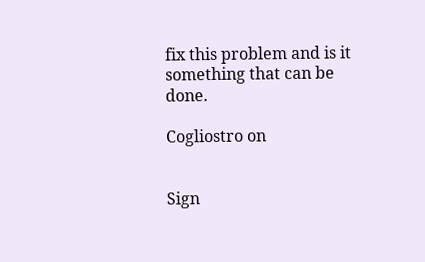fix this problem and is it something that can be done.

Cogliostro on


Sign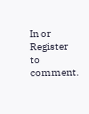In or Register to comment.